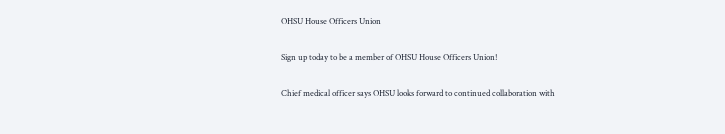OHSU House Officers Union

Sign up today to be a member of OHSU House Officers Union!

Chief medical officer says OHSU looks forward to continued collaboration with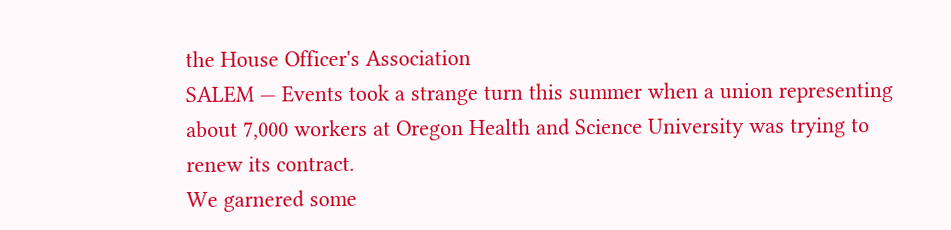the House Officer's Association
SALEM — Events took a strange turn this summer when a union representing about 7,000 workers at Oregon Health and Science University was trying to renew its contract.
We garnered some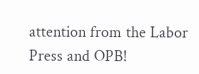attention from the Labor Press and OPB!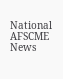National AFSCME News